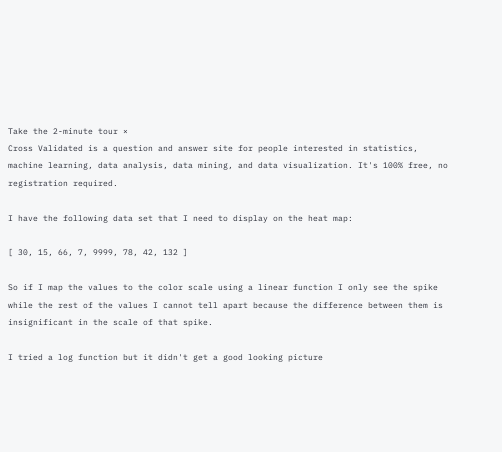Take the 2-minute tour ×
Cross Validated is a question and answer site for people interested in statistics, machine learning, data analysis, data mining, and data visualization. It's 100% free, no registration required.

I have the following data set that I need to display on the heat map:

[ 30, 15, 66, 7, 9999, 78, 42, 132 ]

So if I map the values to the color scale using a linear function I only see the spike while the rest of the values I cannot tell apart because the difference between them is insignificant in the scale of that spike.

I tried a log function but it didn't get a good looking picture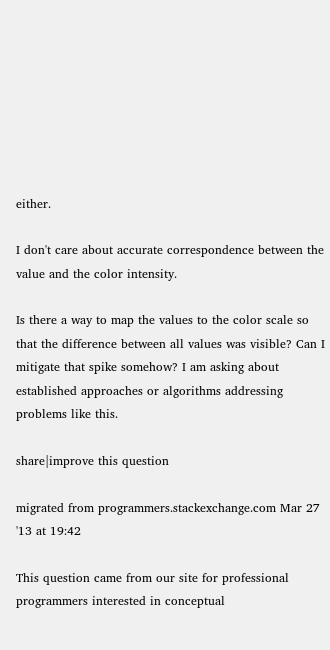either.

I don't care about accurate correspondence between the value and the color intensity.

Is there a way to map the values to the color scale so that the difference between all values was visible? Can I mitigate that spike somehow? I am asking about established approaches or algorithms addressing problems like this.

share|improve this question

migrated from programmers.stackexchange.com Mar 27 '13 at 19:42

This question came from our site for professional programmers interested in conceptual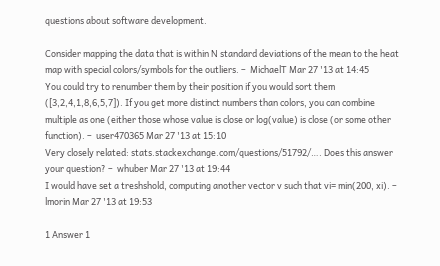questions about software development.

Consider mapping the data that is within N standard deviations of the mean to the heat map with special colors/symbols for the outliers. –  MichaelT Mar 27 '13 at 14:45
You could try to renumber them by their position if you would sort them ([3,2,4,1,8,6,5,7]). If you get more distinct numbers than colors, you can combine multiple as one (either those whose value is close or log(value) is close (or some other function). –  user470365 Mar 27 '13 at 15:10
Very closely related: stats.stackexchange.com/questions/51792/…. Does this answer your question? –  whuber Mar 27 '13 at 19:44
I would have set a treshshold, computing another vector v such that vi= min(200, xi). –  lmorin Mar 27 '13 at 19:53

1 Answer 1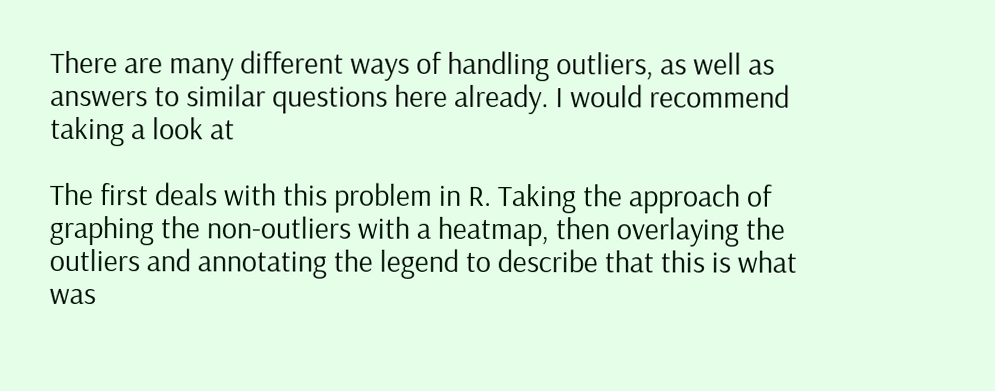There are many different ways of handling outliers, as well as answers to similar questions here already. I would recommend taking a look at

The first deals with this problem in R. Taking the approach of graphing the non-outliers with a heatmap, then overlaying the outliers and annotating the legend to describe that this is what was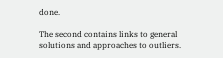done.

The second contains links to general solutions and approaches to outliers.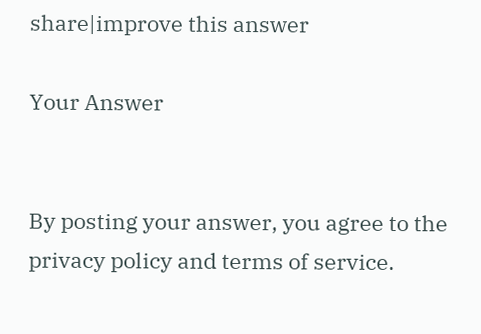share|improve this answer

Your Answer


By posting your answer, you agree to the privacy policy and terms of service.